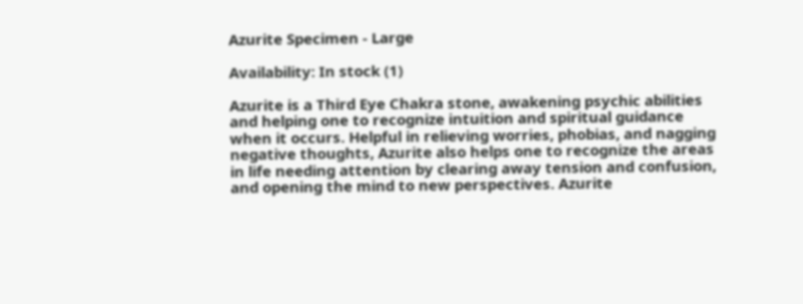Azurite Specimen - Large

Availability: In stock (1)

Azurite is a Third Eye Chakra stone, awakening psychic abilities and helping one to recognize intuition and spiritual guidance when it occurs. Helpful in relieving worries, phobias, and nagging negative thoughts, Azurite also helps one to recognize the areas in life needing attention by clearing away tension and confusion, and opening the mind to new perspectives. Azurite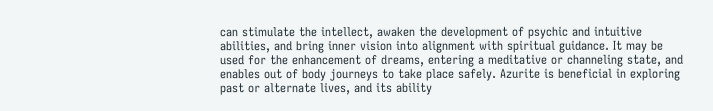can stimulate the intellect, awaken the development of psychic and intuitive abilities, and bring inner vision into alignment with spiritual guidance. It may be used for the enhancement of dreams, entering a meditative or channeling state, and enables out of body journeys to take place safely. Azurite is beneficial in exploring past or alternate lives, and its ability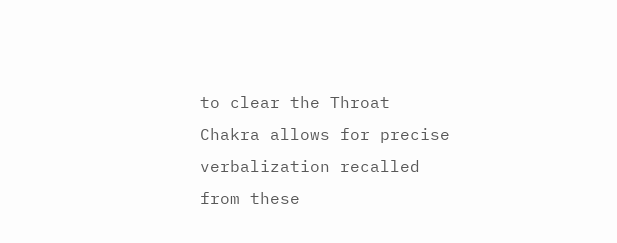to clear the Throat Chakra allows for precise verbalization recalled from these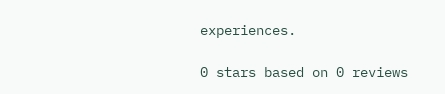experiences.

0 stars based on 0 reviews